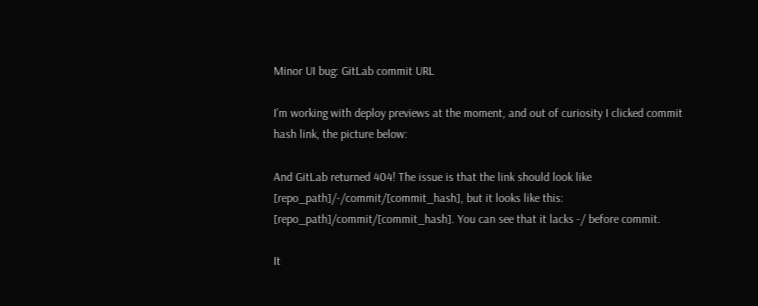Minor UI bug: GitLab commit URL

I’m working with deploy previews at the moment, and out of curiosity I clicked commit hash link, the picture below:

And GitLab returned 404! The issue is that the link should look like [repo_path]/-/commit/[commit_hash], but it looks like this: [repo_path]/commit/[commit_hash]. You can see that it lacks -/ before commit.

It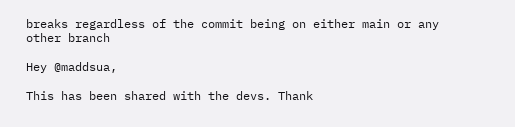breaks regardless of the commit being on either main or any other branch

Hey @maddsua,

This has been shared with the devs. Thank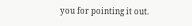you for pointing it out.